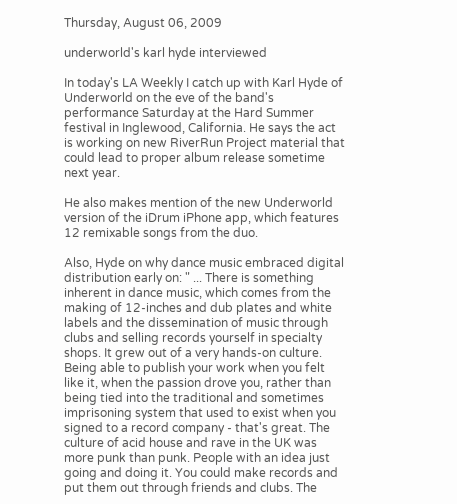Thursday, August 06, 2009

underworld's karl hyde interviewed

In today's LA Weekly I catch up with Karl Hyde of Underworld on the eve of the band's performance Saturday at the Hard Summer festival in Inglewood, California. He says the act is working on new RiverRun Project material that could lead to proper album release sometime next year.

He also makes mention of the new Underworld version of the iDrum iPhone app, which features 12 remixable songs from the duo.

Also, Hyde on why dance music embraced digital distribution early on: " ... There is something inherent in dance music, which comes from the making of 12-inches and dub plates and white labels and the dissemination of music through clubs and selling records yourself in specialty shops. It grew out of a very hands-on culture. Being able to publish your work when you felt like it, when the passion drove you, rather than being tied into the traditional and sometimes imprisoning system that used to exist when you signed to a record company - that's great. The culture of acid house and rave in the UK was more punk than punk. People with an idea just going and doing it. You could make records and put them out through friends and clubs. The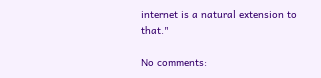internet is a natural extension to that."

No comments: